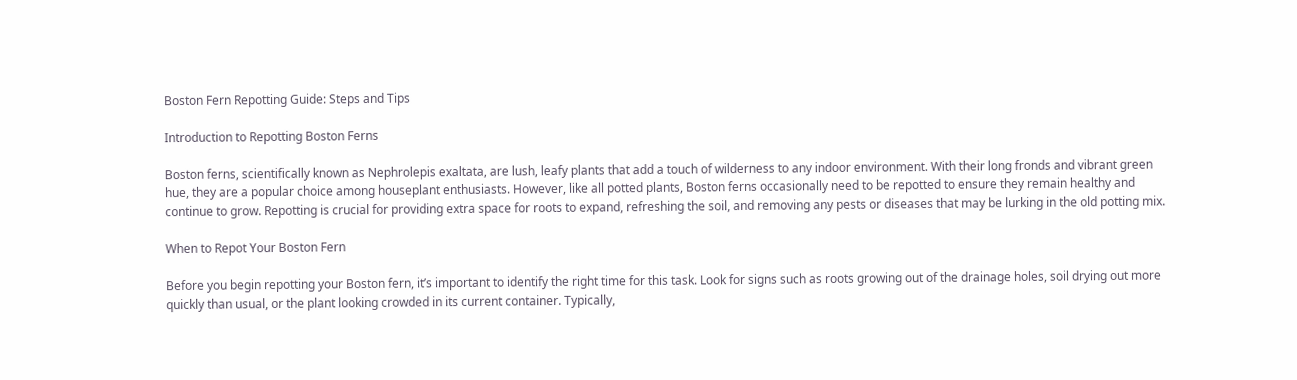Boston Fern Repotting Guide: Steps and Tips

Introduction to Repotting Boston Ferns

Boston ferns, scientifically known as Nephrolepis exaltata, are lush, leafy plants that add a touch of wilderness to any indoor environment. With their long fronds and vibrant green hue, they are a popular choice among houseplant enthusiasts. However, like all potted plants, Boston ferns occasionally need to be repotted to ensure they remain healthy and continue to grow. Repotting is crucial for providing extra space for roots to expand, refreshing the soil, and removing any pests or diseases that may be lurking in the old potting mix.

When to Repot Your Boston Fern

Before you begin repotting your Boston fern, it’s important to identify the right time for this task. Look for signs such as roots growing out of the drainage holes, soil drying out more quickly than usual, or the plant looking crowded in its current container. Typically,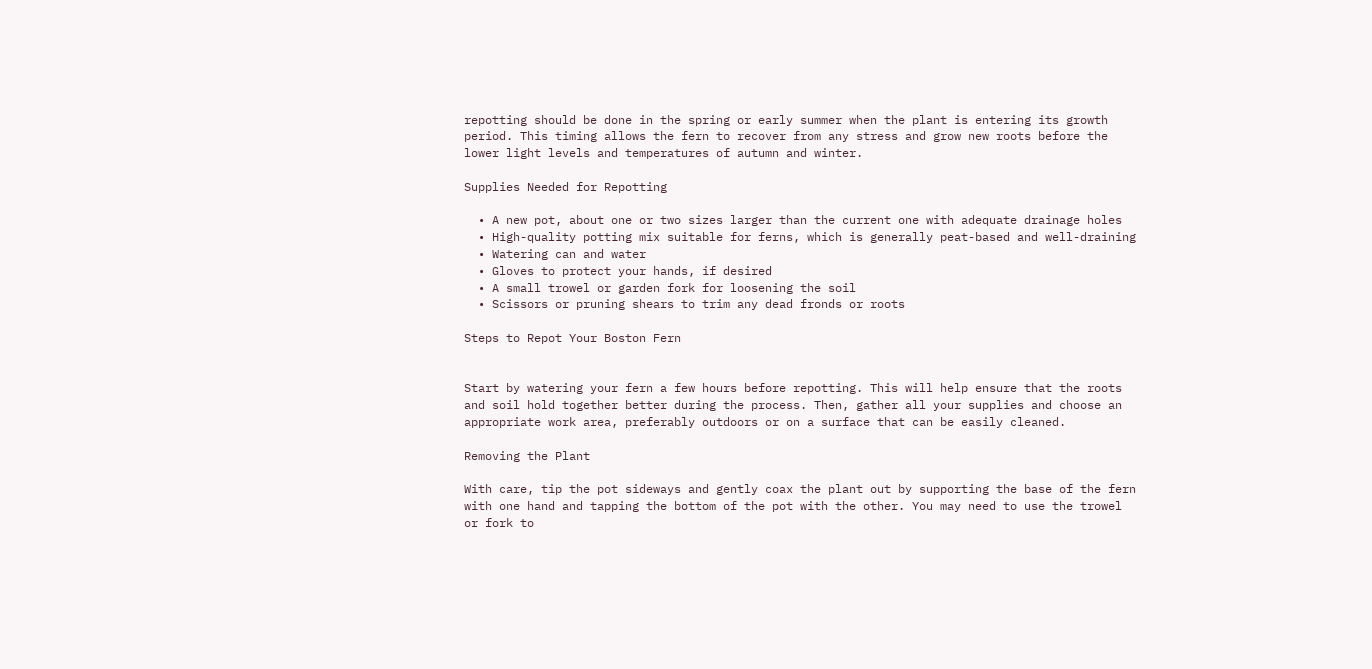repotting should be done in the spring or early summer when the plant is entering its growth period. This timing allows the fern to recover from any stress and grow new roots before the lower light levels and temperatures of autumn and winter.

Supplies Needed for Repotting

  • A new pot, about one or two sizes larger than the current one with adequate drainage holes
  • High-quality potting mix suitable for ferns, which is generally peat-based and well-draining
  • Watering can and water
  • Gloves to protect your hands, if desired
  • A small trowel or garden fork for loosening the soil
  • Scissors or pruning shears to trim any dead fronds or roots

Steps to Repot Your Boston Fern


Start by watering your fern a few hours before repotting. This will help ensure that the roots and soil hold together better during the process. Then, gather all your supplies and choose an appropriate work area, preferably outdoors or on a surface that can be easily cleaned.

Removing the Plant

With care, tip the pot sideways and gently coax the plant out by supporting the base of the fern with one hand and tapping the bottom of the pot with the other. You may need to use the trowel or fork to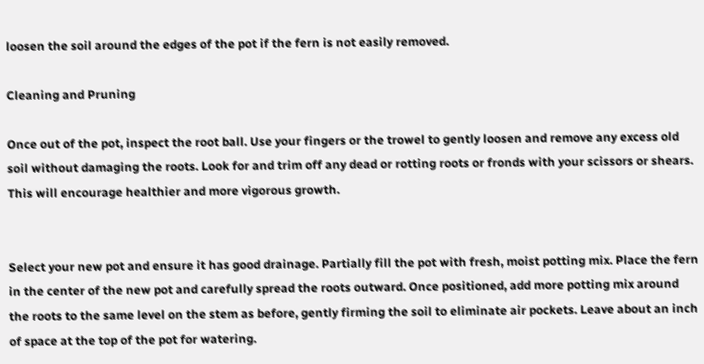loosen the soil around the edges of the pot if the fern is not easily removed.

Cleaning and Pruning

Once out of the pot, inspect the root ball. Use your fingers or the trowel to gently loosen and remove any excess old soil without damaging the roots. Look for and trim off any dead or rotting roots or fronds with your scissors or shears. This will encourage healthier and more vigorous growth.


Select your new pot and ensure it has good drainage. Partially fill the pot with fresh, moist potting mix. Place the fern in the center of the new pot and carefully spread the roots outward. Once positioned, add more potting mix around the roots to the same level on the stem as before, gently firming the soil to eliminate air pockets. Leave about an inch of space at the top of the pot for watering.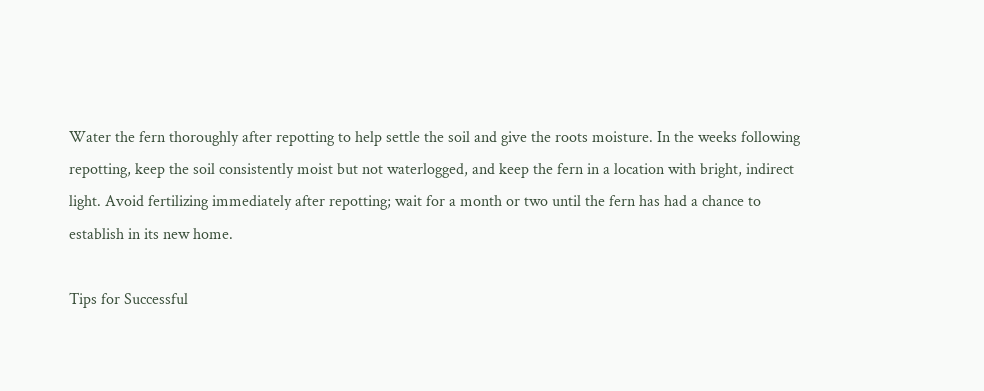Water the fern thoroughly after repotting to help settle the soil and give the roots moisture. In the weeks following repotting, keep the soil consistently moist but not waterlogged, and keep the fern in a location with bright, indirect light. Avoid fertilizing immediately after repotting; wait for a month or two until the fern has had a chance to establish in its new home.

Tips for Successful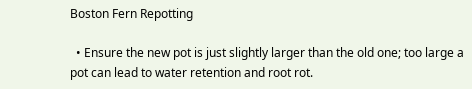Boston Fern Repotting

  • Ensure the new pot is just slightly larger than the old one; too large a pot can lead to water retention and root rot.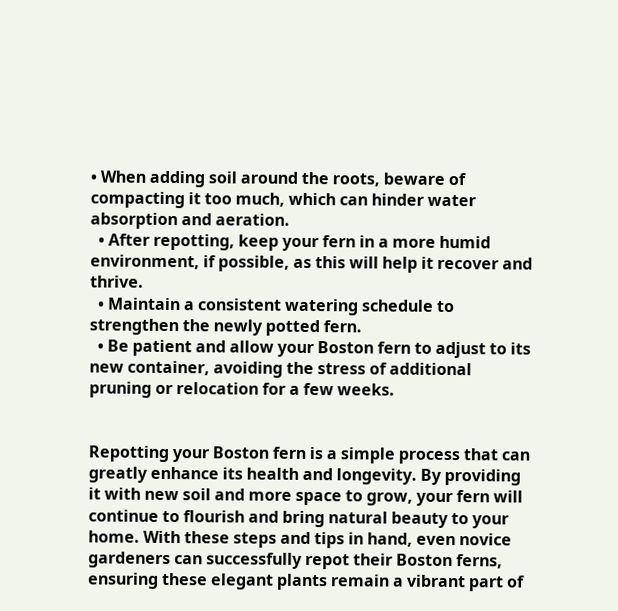• When adding soil around the roots, beware of compacting it too much, which can hinder water absorption and aeration.
  • After repotting, keep your fern in a more humid environment, if possible, as this will help it recover and thrive.
  • Maintain a consistent watering schedule to strengthen the newly potted fern.
  • Be patient and allow your Boston fern to adjust to its new container, avoiding the stress of additional pruning or relocation for a few weeks.


Repotting your Boston fern is a simple process that can greatly enhance its health and longevity. By providing it with new soil and more space to grow, your fern will continue to flourish and bring natural beauty to your home. With these steps and tips in hand, even novice gardeners can successfully repot their Boston ferns, ensuring these elegant plants remain a vibrant part of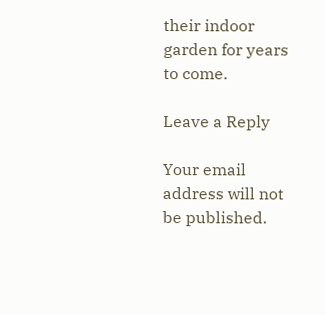their indoor garden for years to come.

Leave a Reply

Your email address will not be published.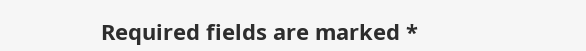Required fields are marked *